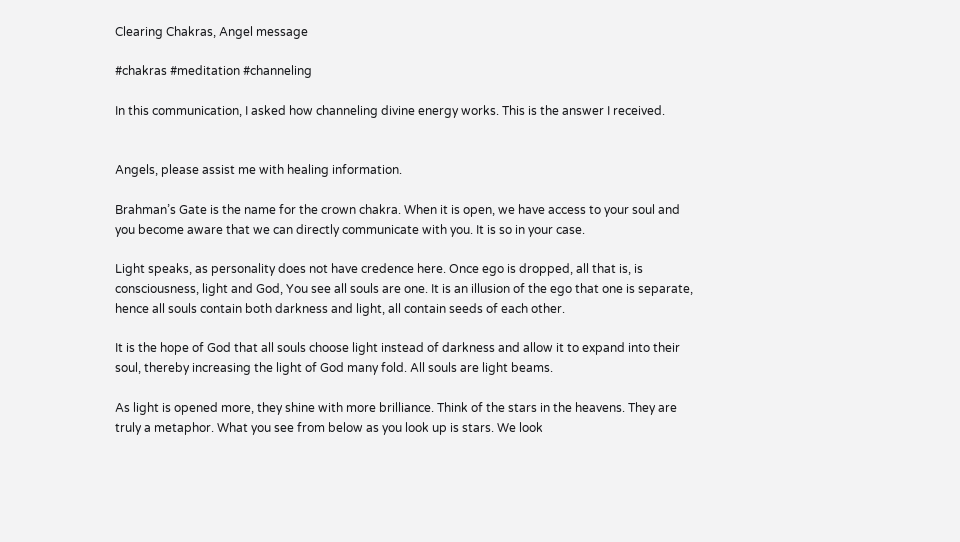Clearing Chakras, Angel message

#chakras #meditation #channeling

In this communication, I asked how channeling divine energy works. This is the answer I received.


Angels, please assist me with healing information.

Brahman’s Gate is the name for the crown chakra. When it is open, we have access to your soul and you become aware that we can directly communicate with you. It is so in your case.

Light speaks, as personality does not have credence here. Once ego is dropped, all that is, is consciousness, light and God, You see all souls are one. It is an illusion of the ego that one is separate, hence all souls contain both darkness and light, all contain seeds of each other.

It is the hope of God that all souls choose light instead of darkness and allow it to expand into their soul, thereby increasing the light of God many fold. All souls are light beams.

As light is opened more, they shine with more brilliance. Think of the stars in the heavens. They are truly a metaphor. What you see from below as you look up is stars. We look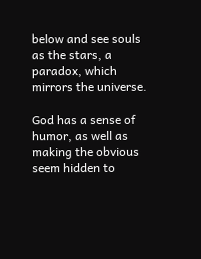below and see souls as the stars, a paradox, which mirrors the universe.

God has a sense of humor, as well as making the obvious seem hidden to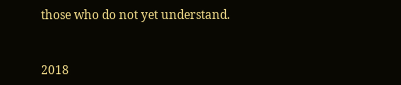those who do not yet understand.


2018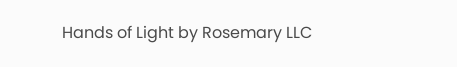Hands of Light by Rosemary LLC